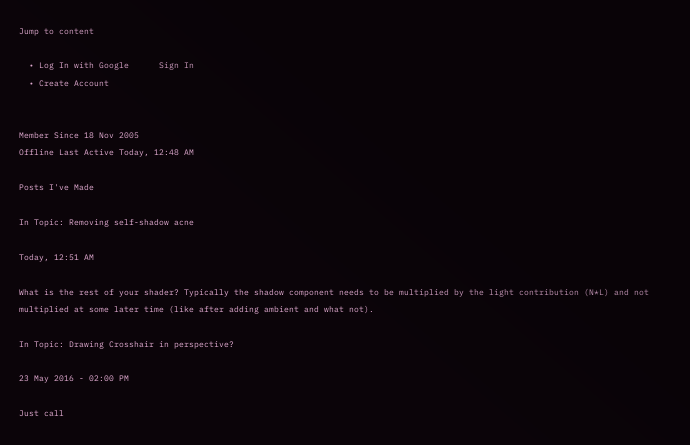Jump to content

  • Log In with Google      Sign In
  • Create Account


Member Since 18 Nov 2005
Offline Last Active Today, 12:48 AM

Posts I've Made

In Topic: Removing self-shadow acne

Today, 12:51 AM

What is the rest of your shader? Typically the shadow component needs to be multiplied by the light contribution (N*L) and not multiplied at some later time (like after adding ambient and what not).

In Topic: Drawing Crosshair in perspective?

23 May 2016 - 02:00 PM

Just call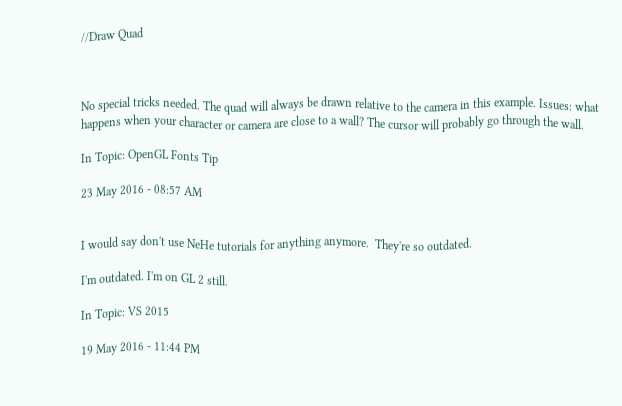//Draw Quad



No special tricks needed. The quad will always be drawn relative to the camera in this example. Issues: what happens when your character or camera are close to a wall? The cursor will probably go through the wall.

In Topic: OpenGL Fonts Tip

23 May 2016 - 08:57 AM


I would say don't use NeHe tutorials for anything anymore.  They're so outdated.

I'm outdated. I'm on GL 2 still.

In Topic: VS 2015

19 May 2016 - 11:44 PM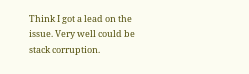Think I got a lead on the issue. Very well could be stack corruption.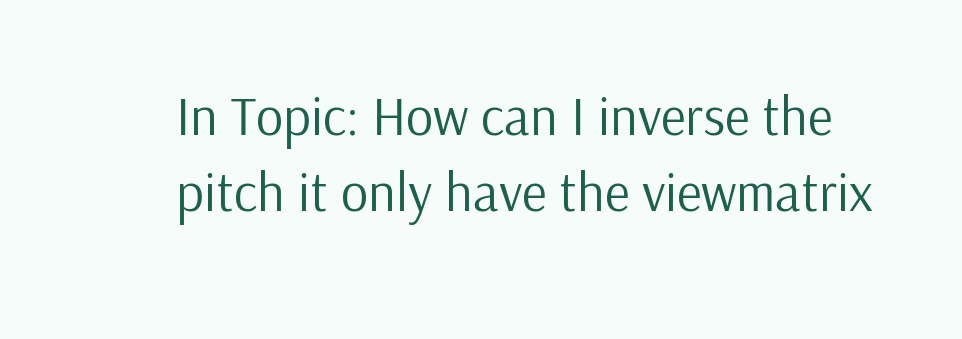In Topic: How can I inverse the pitch it only have the viewmatrix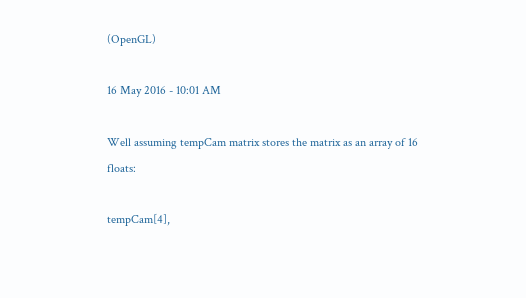(OpenGL)

16 May 2016 - 10:01 AM

Well assuming tempCam matrix stores the matrix as an array of 16 floats:

tempCam[4],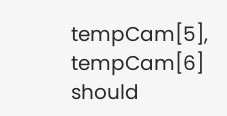tempCam[5], tempCam[6] should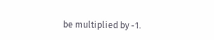be multiplied by -1.